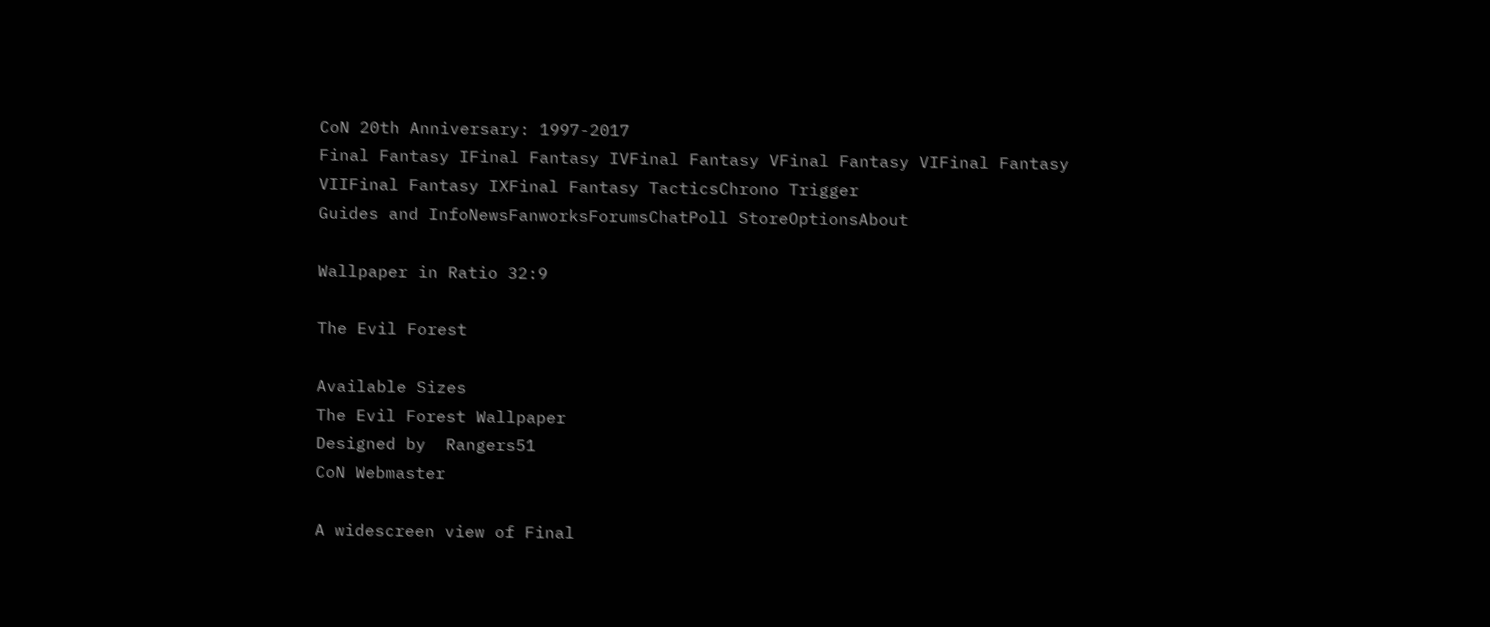CoN 20th Anniversary: 1997-2017
Final Fantasy IFinal Fantasy IVFinal Fantasy VFinal Fantasy VIFinal Fantasy VIIFinal Fantasy IXFinal Fantasy TacticsChrono Trigger
Guides and InfoNewsFanworksForumsChatPoll StoreOptionsAbout

Wallpaper in Ratio 32:9

The Evil Forest

Available Sizes
The Evil Forest Wallpaper
Designed by  Rangers51
CoN Webmaster

A widescreen view of Final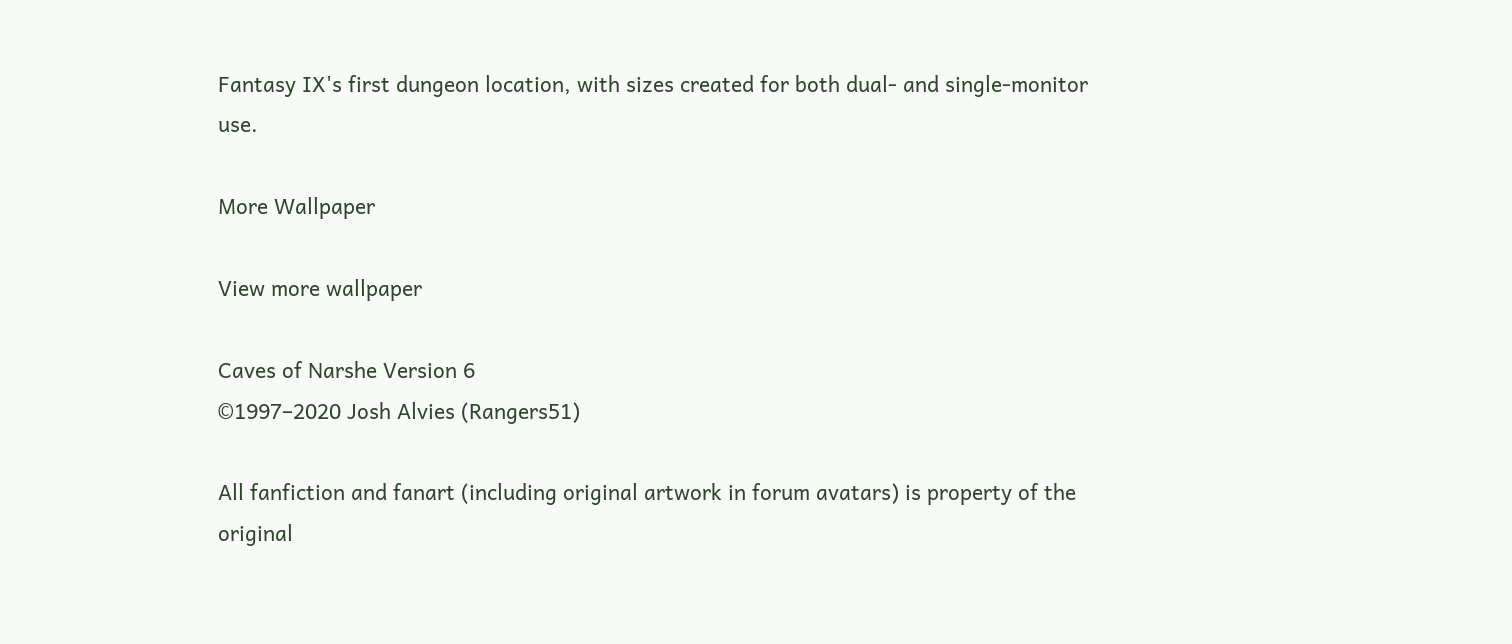Fantasy IX's first dungeon location, with sizes created for both dual- and single-monitor use.

More Wallpaper

View more wallpaper

Caves of Narshe Version 6
©1997–2020 Josh Alvies (Rangers51)

All fanfiction and fanart (including original artwork in forum avatars) is property of the original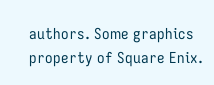authors. Some graphics property of Square Enix.